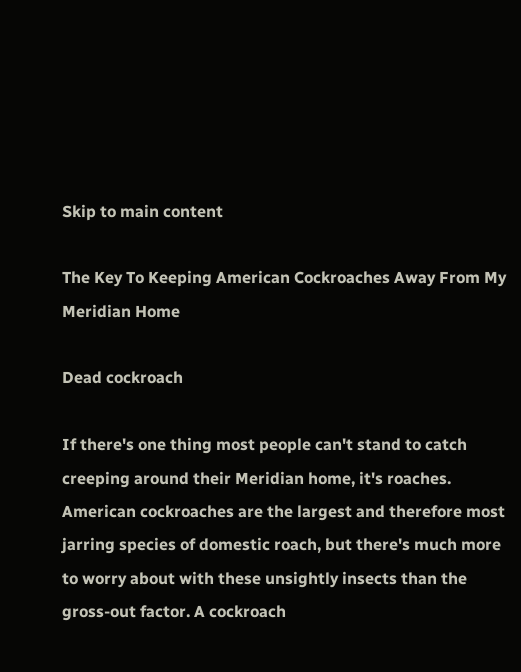Skip to main content

The Key To Keeping American Cockroaches Away From My Meridian Home

Dead cockroach

If there's one thing most people can't stand to catch creeping around their Meridian home, it's roaches. American cockroaches are the largest and therefore most jarring species of domestic roach, but there's much more to worry about with these unsightly insects than the gross-out factor. A cockroach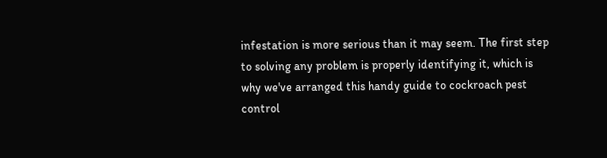infestation is more serious than it may seem. The first step to solving any problem is properly identifying it, which is why we've arranged this handy guide to cockroach pest control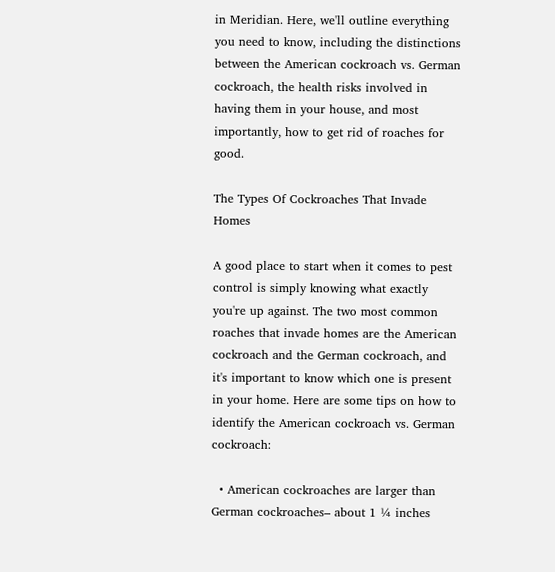in Meridian. Here, we'll outline everything you need to know, including the distinctions between the American cockroach vs. German cockroach, the health risks involved in having them in your house, and most importantly, how to get rid of roaches for good.

The Types Of Cockroaches That Invade Homes

A good place to start when it comes to pest control is simply knowing what exactly you're up against. The two most common roaches that invade homes are the American cockroach and the German cockroach, and it's important to know which one is present in your home. Here are some tips on how to identify the American cockroach vs. German cockroach:

  • American cockroaches are larger than German cockroaches– about 1 ¼ inches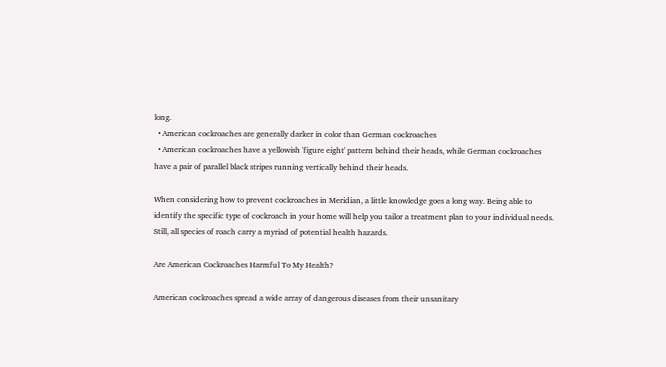long.
  • American cockroaches are generally darker in color than German cockroaches
  • American cockroaches have a yellowish 'figure eight' pattern behind their heads, while German cockroaches have a pair of parallel black stripes running vertically behind their heads.

When considering how to prevent cockroaches in Meridian, a little knowledge goes a long way. Being able to identify the specific type of cockroach in your home will help you tailor a treatment plan to your individual needs. Still, all species of roach carry a myriad of potential health hazards.

Are American Cockroaches Harmful To My Health?

American cockroaches spread a wide array of dangerous diseases from their unsanitary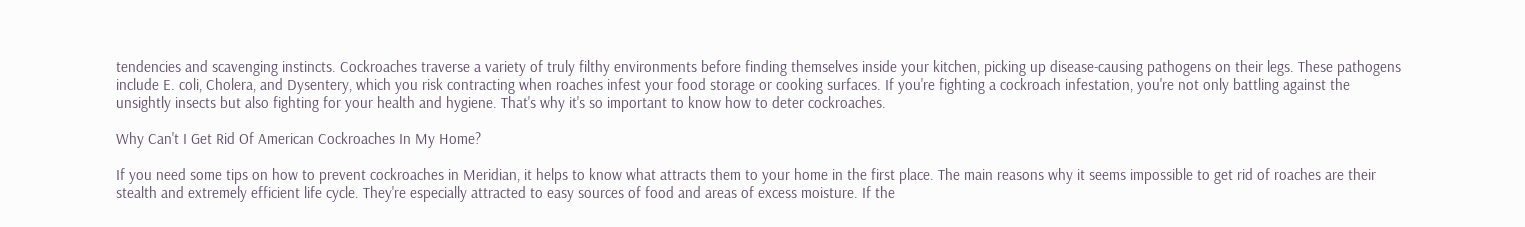tendencies and scavenging instincts. Cockroaches traverse a variety of truly filthy environments before finding themselves inside your kitchen, picking up disease-causing pathogens on their legs. These pathogens include E. coli, Cholera, and Dysentery, which you risk contracting when roaches infest your food storage or cooking surfaces. If you're fighting a cockroach infestation, you're not only battling against the unsightly insects but also fighting for your health and hygiene. That's why it's so important to know how to deter cockroaches.

Why Can't I Get Rid Of American Cockroaches In My Home?

If you need some tips on how to prevent cockroaches in Meridian, it helps to know what attracts them to your home in the first place. The main reasons why it seems impossible to get rid of roaches are their stealth and extremely efficient life cycle. They're especially attracted to easy sources of food and areas of excess moisture. If the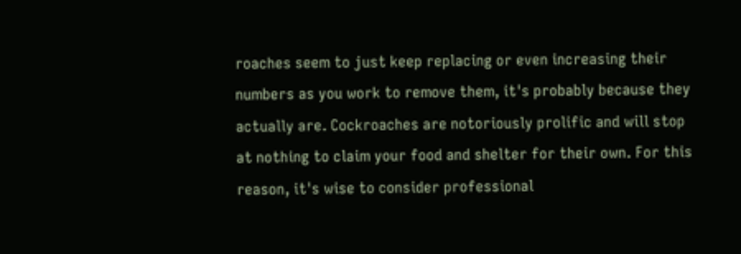roaches seem to just keep replacing or even increasing their numbers as you work to remove them, it's probably because they actually are. Cockroaches are notoriously prolific and will stop at nothing to claim your food and shelter for their own. For this reason, it's wise to consider professional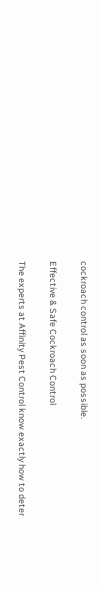cockroach control as soon as possible.

Effective & Safe Cockroach Control

The experts at Affinity Pest Control know exactly how to deter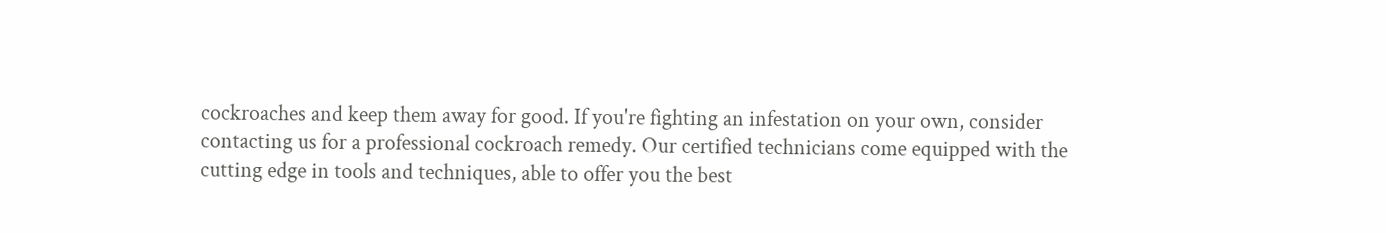cockroaches and keep them away for good. If you're fighting an infestation on your own, consider contacting us for a professional cockroach remedy. Our certified technicians come equipped with the cutting edge in tools and techniques, able to offer you the best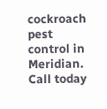cockroach pest control in Meridian. Call today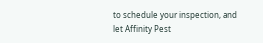to schedule your inspection, and let Affinity Pest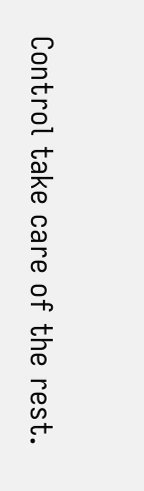Control take care of the rest.